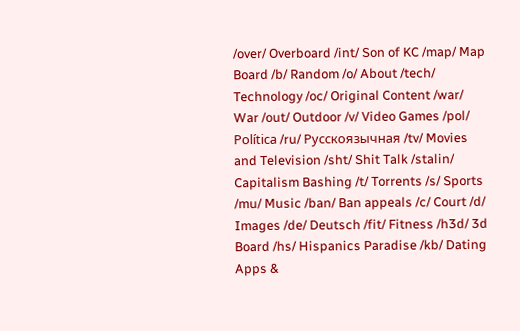/over/ Overboard /int/ Son of KC /map/ Map Board /b/ Random /o/ About /tech/ Technology /oc/ Original Content /war/ War /out/ Outdoor /v/ Video Games /pol/ Política /ru/ Русскоязычная /tv/ Movies and Television /sht/ Shit Talk /stalin/ Capitalism Bashing /t/ Torrents /s/ Sports /mu/ Music /ban/ Ban appeals /c/ Court /d/ Images /de/ Deutsch /fit/ Fitness /h3d/ 3d Board /hs/ Hispanics Paradise /kb/ Dating Apps &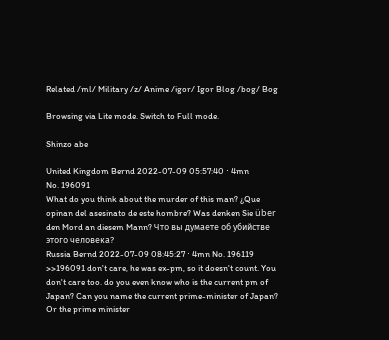Related /ml/ Military /z/ Anime /igor/ Igor Blog /bog/ Bog

Browsing via Lite mode. Switch to Full mode.

Shinzo abe

United Kingdom Bernd 2022-07-09 05:57:40 ⋅ 4mn
No. 196091
What do you think about the murder of this man? ¿Que opinan del asesinato de este hombre? Was denken Sie über den Mord an diesem Mann? Что вы думаете об убийстве этого человека?
Russia Bernd 2022-07-09 08:45:27 ⋅ 4mn No. 196119
>>196091 don't care, he was ex-pm, so it doesn't count. You don't care too. do you even know who is the current pm of Japan? Can you name the current prime-minister of Japan? Or the prime minister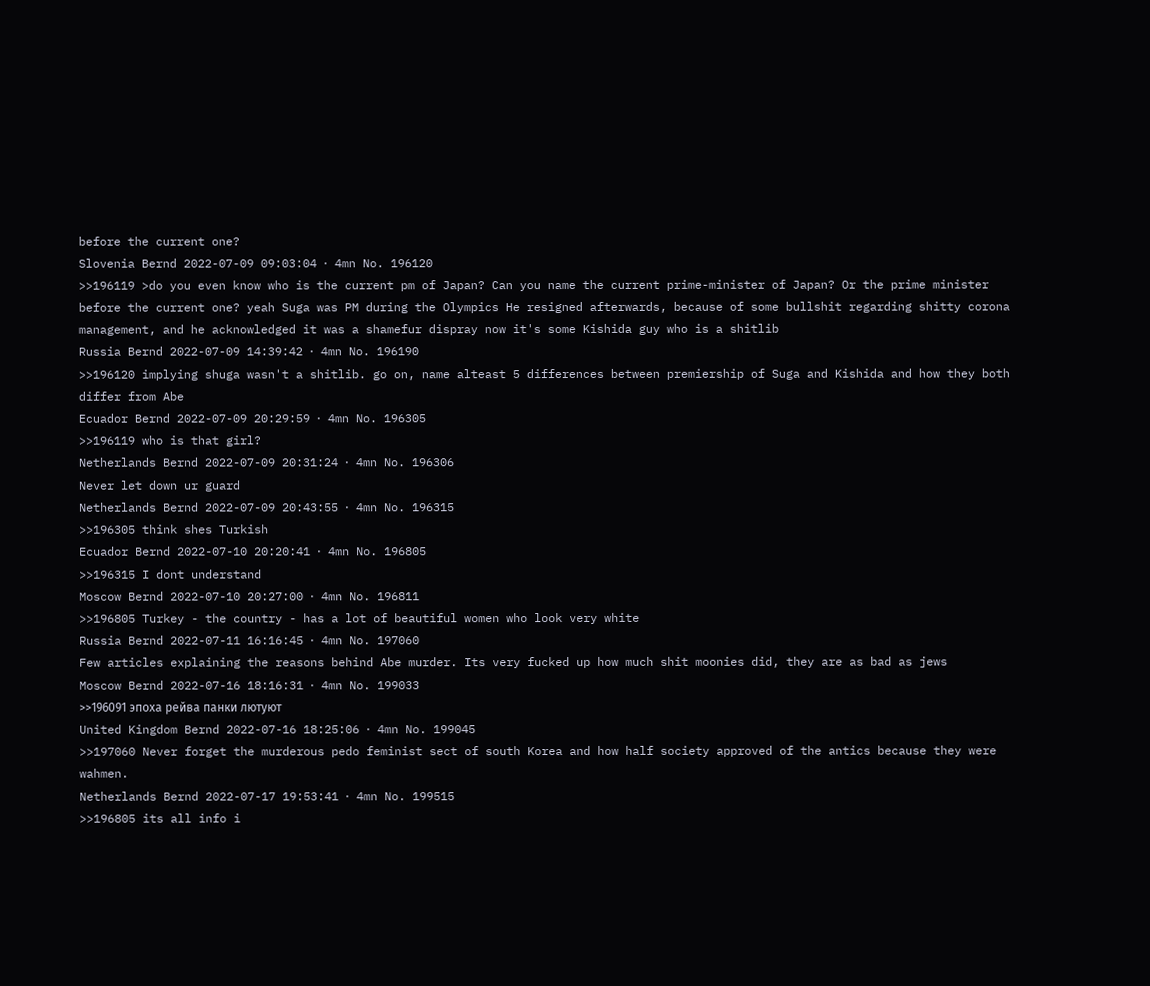before the current one?
Slovenia Bernd 2022-07-09 09:03:04 ⋅ 4mn No. 196120
>>196119 >do you even know who is the current pm of Japan? Can you name the current prime-minister of Japan? Or the prime minister before the current one? yeah Suga was PM during the Olympics He resigned afterwards, because of some bullshit regarding shitty corona management, and he acknowledged it was a shamefur dispray now it's some Kishida guy who is a shitlib
Russia Bernd 2022-07-09 14:39:42 ⋅ 4mn No. 196190
>>196120 implying shuga wasn't a shitlib. go on, name alteast 5 differences between premiership of Suga and Kishida and how they both differ from Abe
Ecuador Bernd 2022-07-09 20:29:59 ⋅ 4mn No. 196305
>>196119 who is that girl?
Netherlands Bernd 2022-07-09 20:31:24 ⋅ 4mn No. 196306
Never let down ur guard
Netherlands Bernd 2022-07-09 20:43:55 ⋅ 4mn No. 196315
>>196305 think shes Turkish
Ecuador Bernd 2022-07-10 20:20:41 ⋅ 4mn No. 196805
>>196315 I dont understand
Moscow Bernd 2022-07-10 20:27:00 ⋅ 4mn No. 196811
>>196805 Turkey - the country - has a lot of beautiful women who look very white
Russia Bernd 2022-07-11 16:16:45 ⋅ 4mn No. 197060
Few articles explaining the reasons behind Abe murder. Its very fucked up how much shit moonies did, they are as bad as jews
Moscow Bernd 2022-07-16 18:16:31 ⋅ 4mn No. 199033
>>196091 эпоха рейва панки лютуют
United Kingdom Bernd 2022-07-16 18:25:06 ⋅ 4mn No. 199045
>>197060 Never forget the murderous pedo feminist sect of south Korea and how half society approved of the antics because they were wahmen.
Netherlands Bernd 2022-07-17 19:53:41 ⋅ 4mn No. 199515
>>196805 its all info i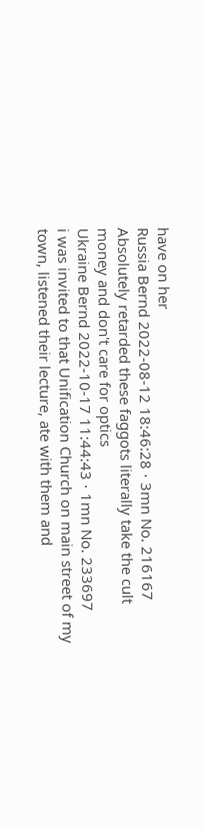have on her
Russia Bernd 2022-08-12 18:46:28 ⋅ 3mn No. 216167
Absolutely retarded these faggots literally take the cult money and don't care for optics
Ukraine Bernd 2022-10-17 11:44:43 ⋅ 1mn No. 233697
i was invited to that Unification Church on main street of my town, listened their lecture, ate with them and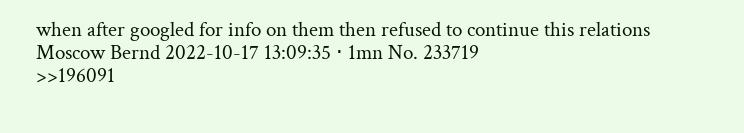when after googled for info on them then refused to continue this relations
Moscow Bernd 2022-10-17 13:09:35 ⋅ 1mn No. 233719
>>196091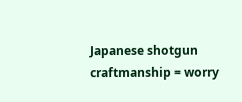Japanese shotgun craftmanship = worry